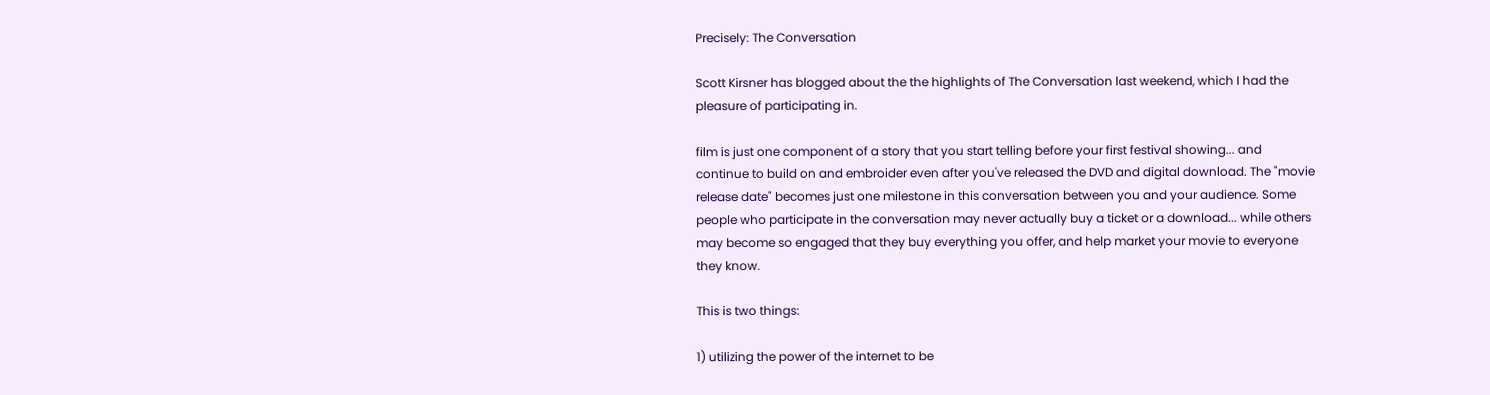Precisely: The Conversation

Scott Kirsner has blogged about the the highlights of The Conversation last weekend, which I had the pleasure of participating in.

film is just one component of a story that you start telling before your first festival showing... and continue to build on and embroider even after you've released the DVD and digital download. The "movie release date" becomes just one milestone in this conversation between you and your audience. Some people who participate in the conversation may never actually buy a ticket or a download... while others may become so engaged that they buy everything you offer, and help market your movie to everyone they know.

This is two things:

1) utilizing the power of the internet to be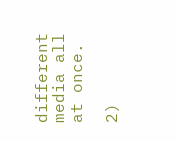different media all at once.

2)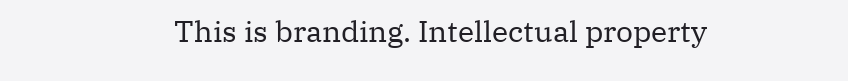This is branding. Intellectual property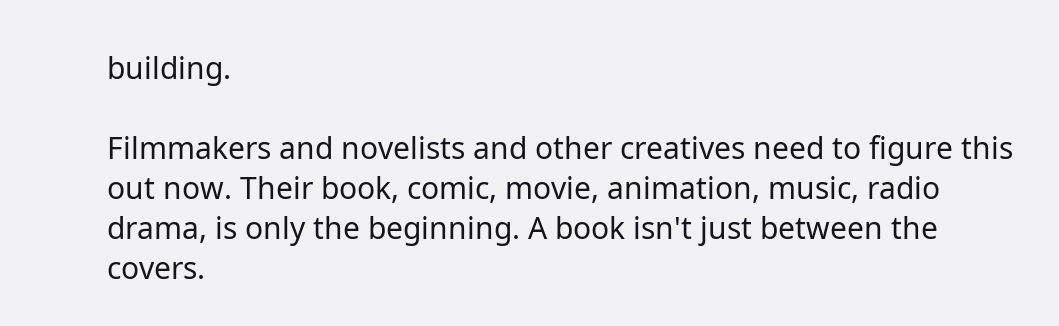building.

Filmmakers and novelists and other creatives need to figure this out now. Their book, comic, movie, animation, music, radio drama, is only the beginning. A book isn't just between the covers.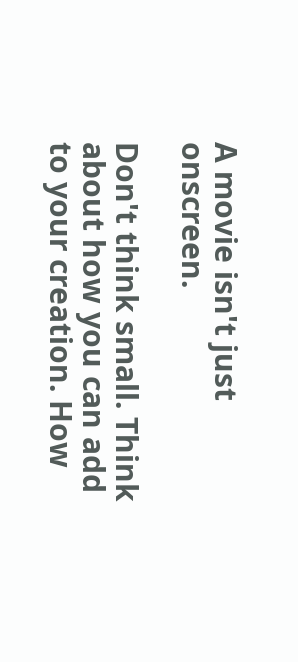A movie isn't just onscreen.

Don't think small. Think about how you can add to your creation. How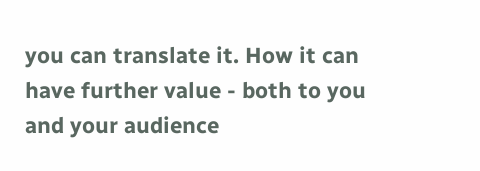you can translate it. How it can have further value - both to you and your audience